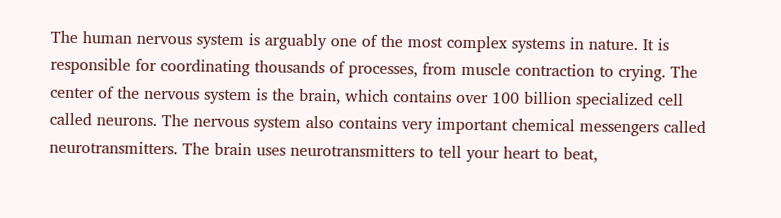The human nervous system is arguably one of the most complex systems in nature. It is responsible for coordinating thousands of processes, from muscle contraction to crying. The center of the nervous system is the brain, which contains over 100 billion specialized cell called neurons. The nervous system also contains very important chemical messengers called neurotransmitters. The brain uses neurotransmitters to tell your heart to beat,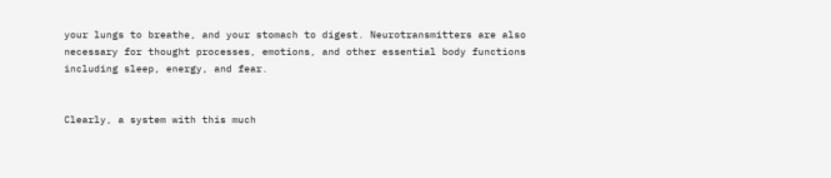your lungs to breathe, and your stomach to digest. Neurotransmitters are also necessary for thought processes, emotions, and other essential body functions including sleep, energy, and fear.


Clearly, a system with this much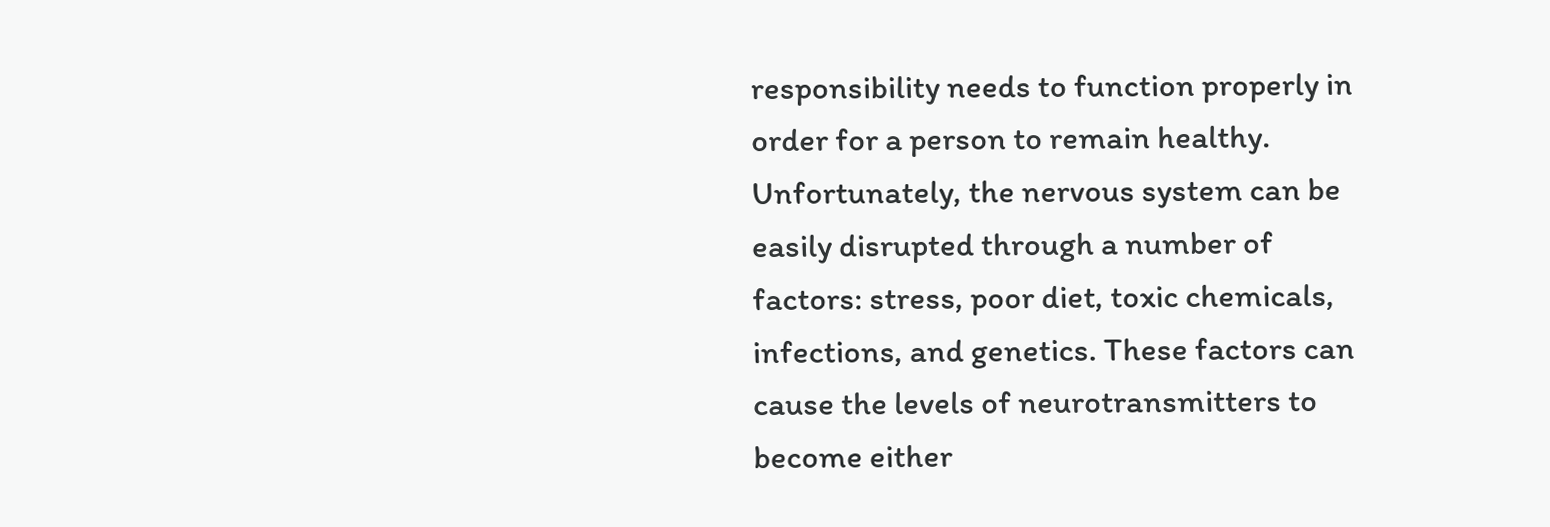responsibility needs to function properly in order for a person to remain healthy. Unfortunately, the nervous system can be easily disrupted through a number of factors: stress, poor diet, toxic chemicals, infections, and genetics. These factors can cause the levels of neurotransmitters to become either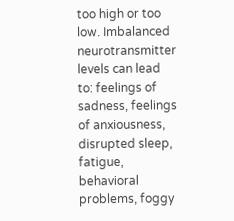too high or too low. Imbalanced neurotransmitter levels can lead to: feelings of sadness, feelings of anxiousness, disrupted sleep, fatigue, behavioral problems, foggy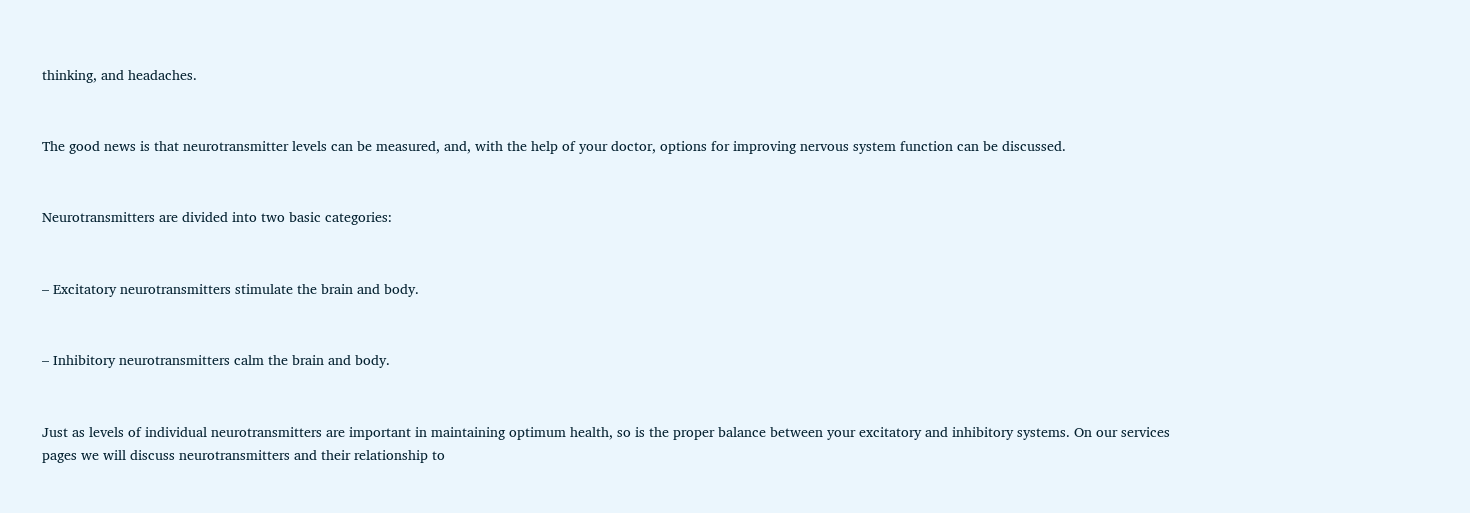thinking, and headaches.


The good news is that neurotransmitter levels can be measured, and, with the help of your doctor, options for improving nervous system function can be discussed.


Neurotransmitters are divided into two basic categories:


– Excitatory neurotransmitters stimulate the brain and body.


– Inhibitory neurotransmitters calm the brain and body.


Just as levels of individual neurotransmitters are important in maintaining optimum health, so is the proper balance between your excitatory and inhibitory systems. On our services pages we will discuss neurotransmitters and their relationship to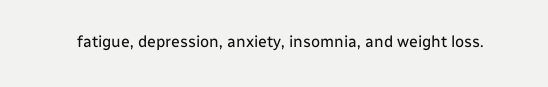fatigue, depression, anxiety, insomnia, and weight loss.